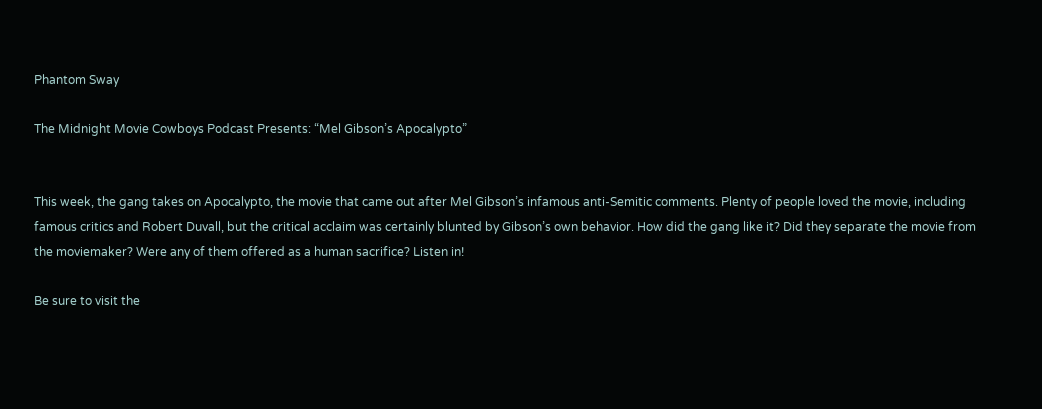Phantom Sway

The Midnight Movie Cowboys Podcast Presents: “Mel Gibson’s Apocalypto”


This week, the gang takes on Apocalypto, the movie that came out after Mel Gibson’s infamous anti-Semitic comments. Plenty of people loved the movie, including famous critics and Robert Duvall, but the critical acclaim was certainly blunted by Gibson’s own behavior. How did the gang like it? Did they separate the movie from the moviemaker? Were any of them offered as a human sacrifice? Listen in!

Be sure to visit the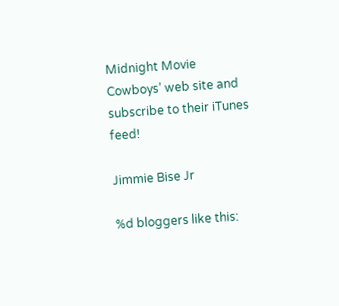Midnight Movie Cowboys’ web site and subscribe to their iTunes feed!

Jimmie Bise Jr

%d bloggers like this: